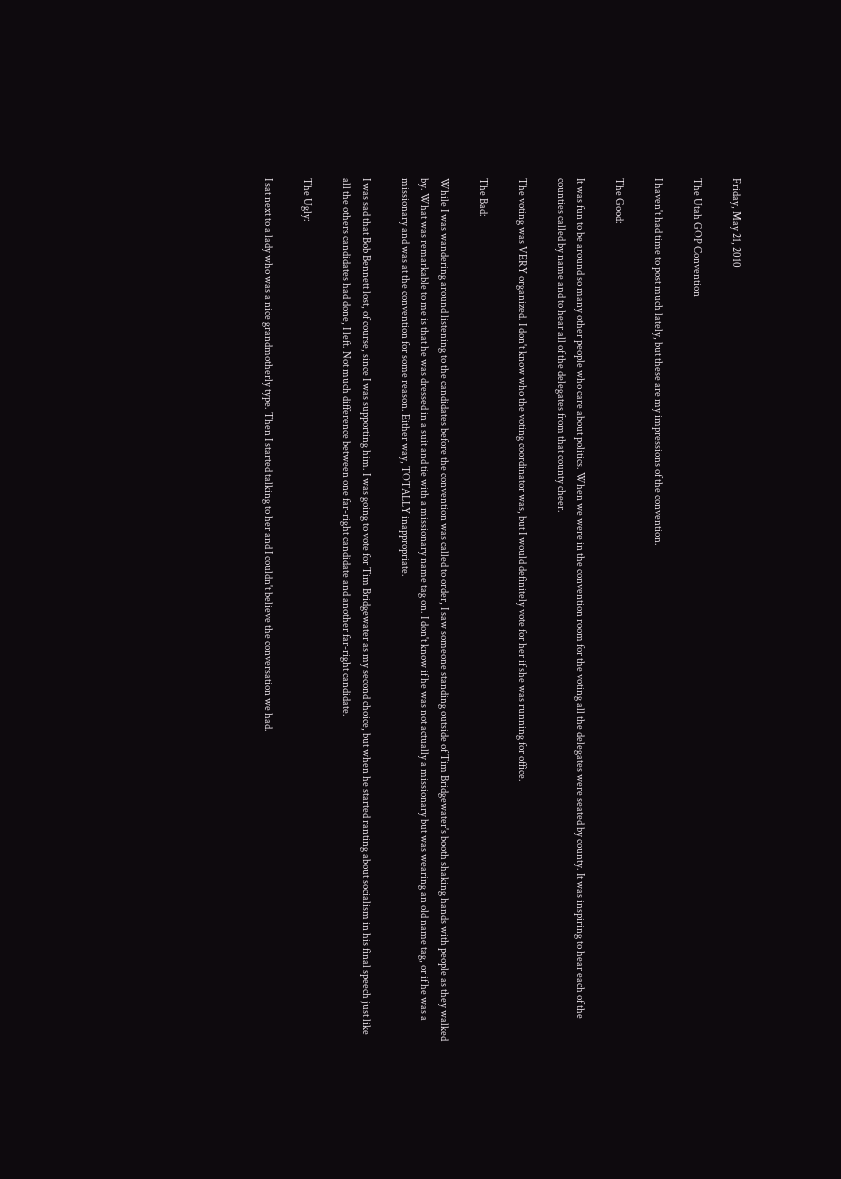Friday, May 21, 2010

The Utah GOP Convention

I haven't had time to post much lately, but these are my impressions of the convention.

The Good:

It was fun to be around so many other people who care about politics. When we were in the convention room for the voting all the delegates were seated by county. It was inspiring to hear each of the counties called by name and to hear all of the delegates from that county cheer.

The voting was VERY organized. I don't know who the voting coordinator was, but I would definitely vote for her if she was running for office.

The Bad:

While I was wandering around listening to the candidates before the convention was called to order, I saw someone standing outside of Tim Bridgewater's booth shaking hands with people as they walked by. What was remarkable to me is that he was dressed in a suit and tie with a missionary name tag on. I don't know if he was not actually a missionary but was wearing an old name tag, or if he was a missionary and was at the convention for some reason. Either way, TOTALLY inappropriate.

I was sad that Bob Bennett lost, of course, since I was supporting him. I was going to vote for Tim Bridgewater as my second choice, but when he started ranting about socialism in his final speech just like all the others candidates had done, I left. Not much difference between one far-right candidate and another far-right candidate.

The Ugly:

I sat next to a lady who was a nice grandmotherly type. Then I started talking to her and I couldn't believe the conversation we had.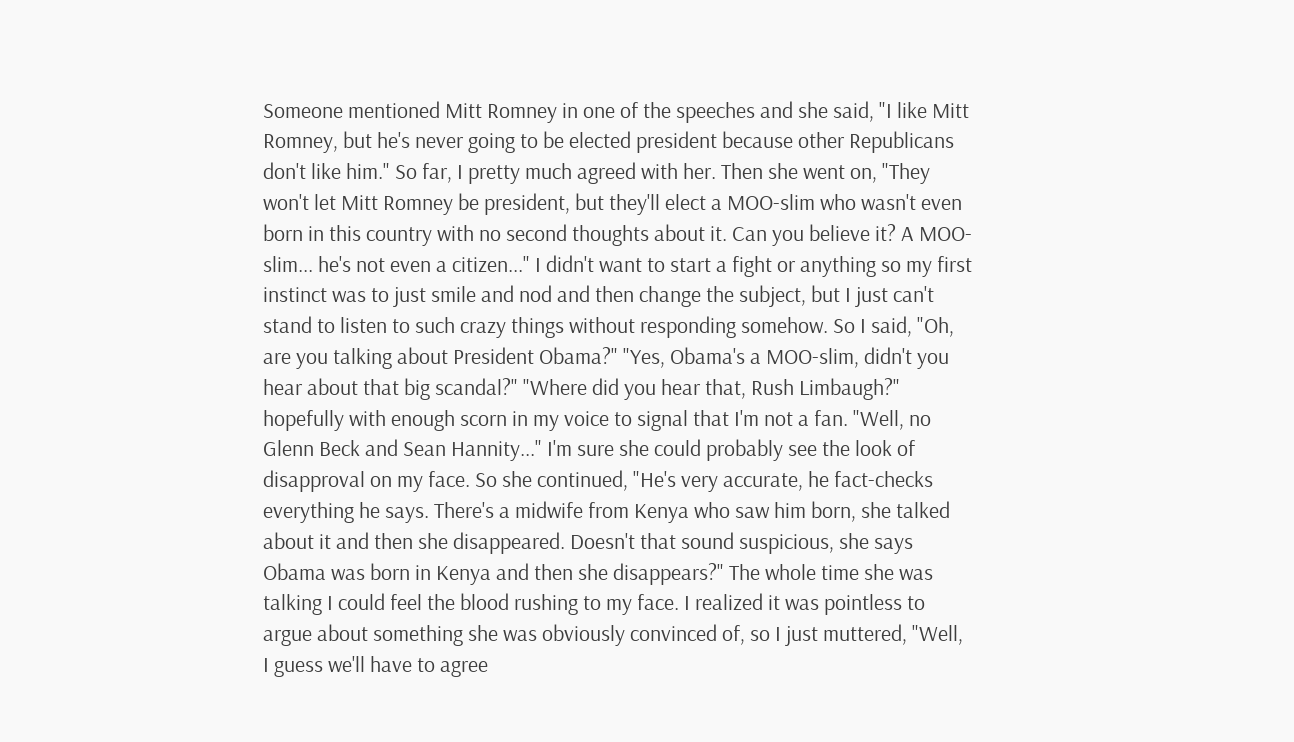Someone mentioned Mitt Romney in one of the speeches and she said, "I like Mitt Romney, but he's never going to be elected president because other Republicans don't like him." So far, I pretty much agreed with her. Then she went on, "They won't let Mitt Romney be president, but they'll elect a MOO-slim who wasn't even born in this country with no second thoughts about it. Can you believe it? A MOO-slim... he's not even a citizen..." I didn't want to start a fight or anything so my first instinct was to just smile and nod and then change the subject, but I just can't stand to listen to such crazy things without responding somehow. So I said, "Oh, are you talking about President Obama?" "Yes, Obama's a MOO-slim, didn't you hear about that big scandal?" "Where did you hear that, Rush Limbaugh?" hopefully with enough scorn in my voice to signal that I'm not a fan. "Well, no Glenn Beck and Sean Hannity..." I'm sure she could probably see the look of disapproval on my face. So she continued, "He's very accurate, he fact-checks everything he says. There's a midwife from Kenya who saw him born, she talked about it and then she disappeared. Doesn't that sound suspicious, she says Obama was born in Kenya and then she disappears?" The whole time she was talking I could feel the blood rushing to my face. I realized it was pointless to argue about something she was obviously convinced of, so I just muttered, "Well, I guess we'll have to agree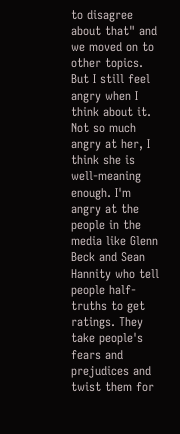to disagree about that" and we moved on to other topics. But I still feel angry when I think about it. Not so much angry at her, I think she is well-meaning enough. I'm angry at the people in the media like Glenn Beck and Sean Hannity who tell people half-truths to get ratings. They take people's fears and prejudices and twist them for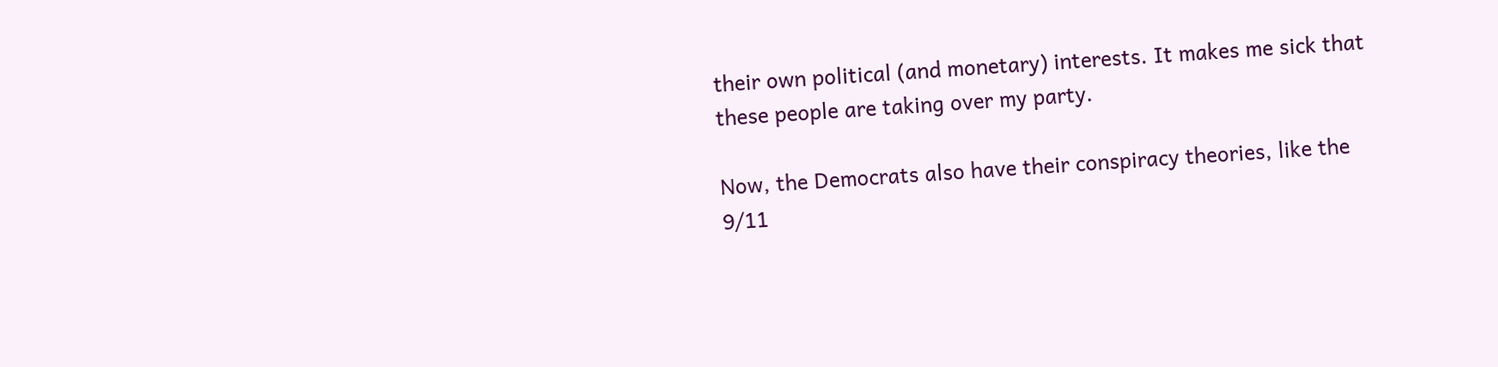their own political (and monetary) interests. It makes me sick that these people are taking over my party.

Now, the Democrats also have their conspiracy theories, like the 9/11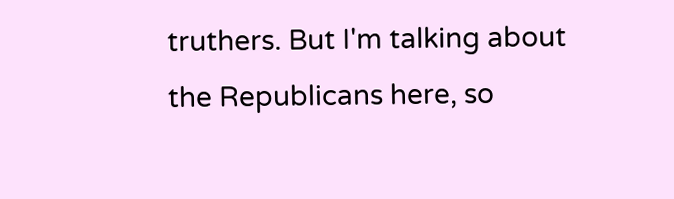truthers. But I'm talking about the Republicans here, so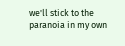we'll stick to the paranoia in my own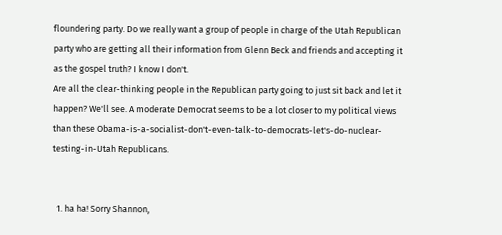floundering party. Do we really want a group of people in charge of the Utah Republican party who are getting all their information from Glenn Beck and friends and accepting it as the gospel truth? I know I don't.
Are all the clear-thinking people in the Republican party going to just sit back and let it happen? We'll see. A moderate Democrat seems to be a lot closer to my political views than these Obama-is-a-socialist-don't-even-talk-to-democrats-let's-do-nuclear-testing-in-Utah Republicans.


  1. ha ha! Sorry Shannon,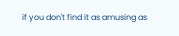if you don't find it as amusing as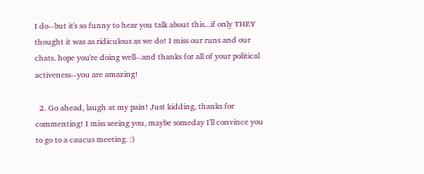I do--but it's so funny to hear you talk about this...if only THEY thought it was as ridiculous as we do! I miss our runs and our chats. hope you're doing well--and thanks for all of your political activeness--you are amazing!

  2. Go ahead, laugh at my pain! Just kidding, thanks for commenting! I miss seeing you, maybe someday I'll convince you to go to a caucus meeting. :)